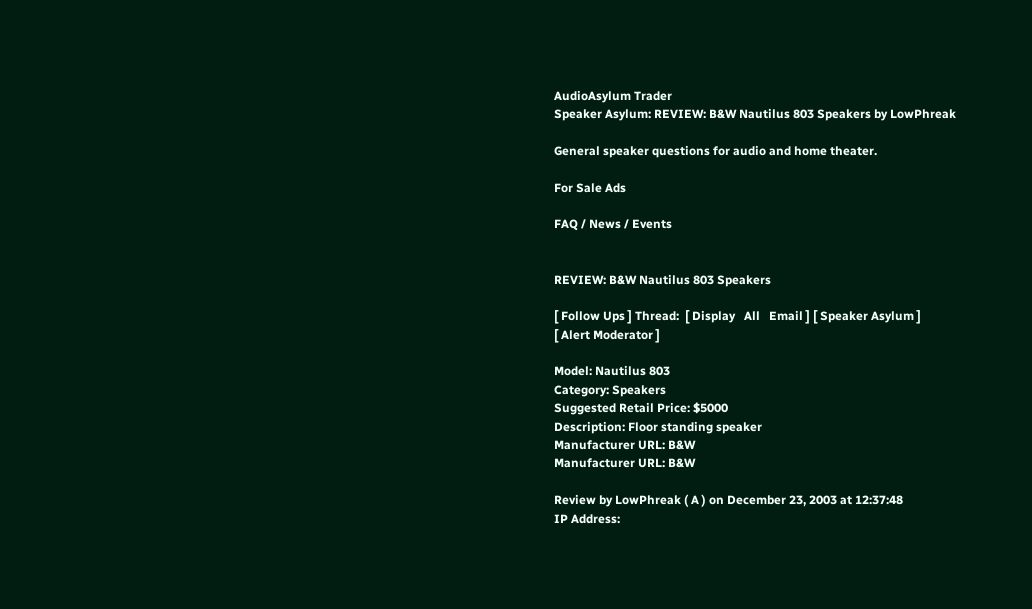AudioAsylum Trader
Speaker Asylum: REVIEW: B&W Nautilus 803 Speakers by LowPhreak

General speaker questions for audio and home theater.

For Sale Ads

FAQ / News / Events


REVIEW: B&W Nautilus 803 Speakers

[ Follow Ups ] Thread:  [ Display   All   Email ] [ Speaker Asylum ]
[ Alert Moderator ]

Model: Nautilus 803
Category: Speakers
Suggested Retail Price: $5000
Description: Floor standing speaker
Manufacturer URL: B&W
Manufacturer URL: B&W

Review by LowPhreak ( A ) on December 23, 2003 at 12:37:48
IP Address: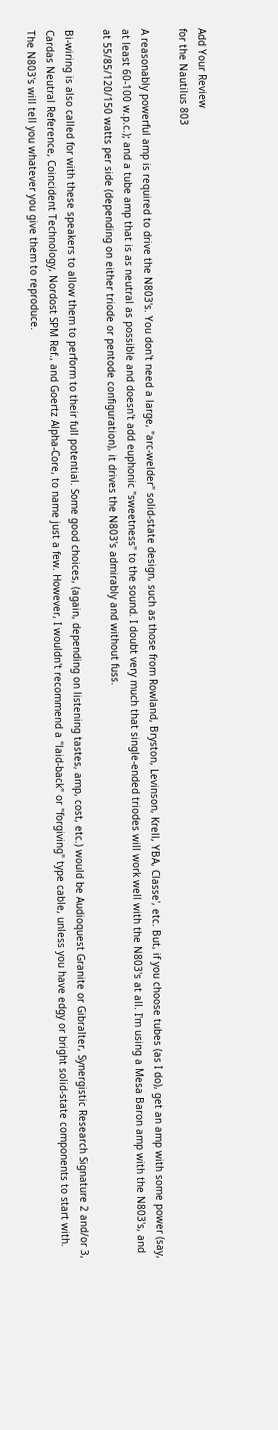Add Your Review
for the Nautilus 803

A reasonably powerful amp is required to drive the N803's. You don't need a large, "arc-welder" solid-state design, such as those from Rowland, Bryston, Levinson, Krell, YBA, Classe', etc. But, if you choose tubes (as I do), get an amp with some power (say, at least 60-100 w.p.c.); and a tube amp that is as neutral as possible and doesn't add euphonic "sweetness" to the sound. I doubt very much that single-ended triodes will work well with the N803's at all. I'm using a Mesa Baron amp with the N803's, and at 55/85/120/150 watts per side (depending on either triode or pentode configuration), it drives the N803's admirably and without fuss.

Bi-wiring is also called for with these speakers to allow them to perform to their full potential. Some good choices, (again, depending on listening tastes, amp, cost, etc.) would be Audioquest Granite or Gibralter, Synergistic Research Signature 2 and/or 3, Cardas Neutral Reference, Coincident Technology, Nordost SPM Ref., and Goertz Alpha-Core, to name just a few. However, I wouldn't recommend a "laid-back" or "forgiving" type cable, unless you have edgy or bright solid-state components to start with. The N803's will tell you whatever you give them to reproduce.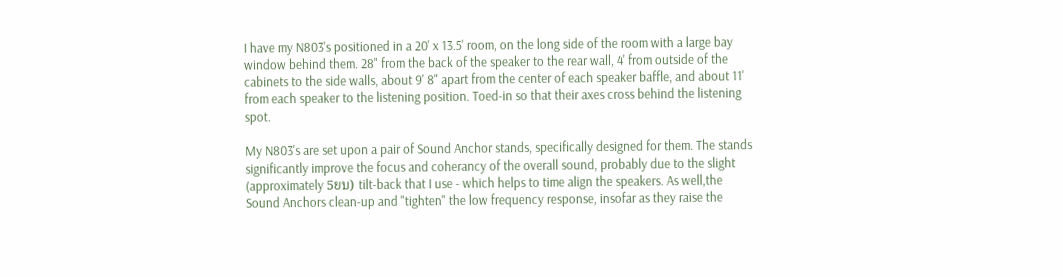I have my N803's positioned in a 20' x 13.5' room, on the long side of the room with a large bay window behind them. 28" from the back of the speaker to the rear wall, 4' from outside of the cabinets to the side walls, about 9' 8" apart from the center of each speaker baffle, and about 11' from each speaker to the listening position. Toed-in so that their axes cross behind the listening spot.

My N803's are set upon a pair of Sound Anchor stands, specifically designed for them. The stands significantly improve the focus and coherancy of the overall sound, probably due to the slight (approximately 5ยบ) tilt-back that I use - which helps to time align the speakers. As well,the Sound Anchors clean-up and "tighten" the low frequency response, insofar as they raise the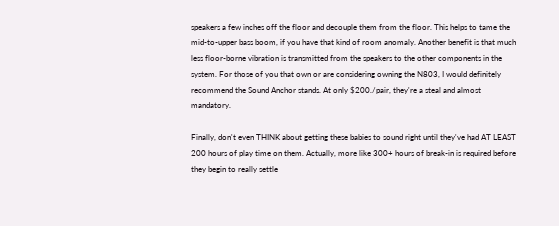speakers a few inches off the floor and decouple them from the floor. This helps to tame the mid-to-upper bass boom, if you have that kind of room anomaly. Another benefit is that much less floor-borne vibration is transmitted from the speakers to the other components in the system. For those of you that own or are considering owning the N803, I would definitely recommend the Sound Anchor stands. At only $200./pair, they're a steal and almost mandatory.

Finally, don't even THINK about getting these babies to sound right until they've had AT LEAST 200 hours of play time on them. Actually, more like 300+ hours of break-in is required before they begin to really settle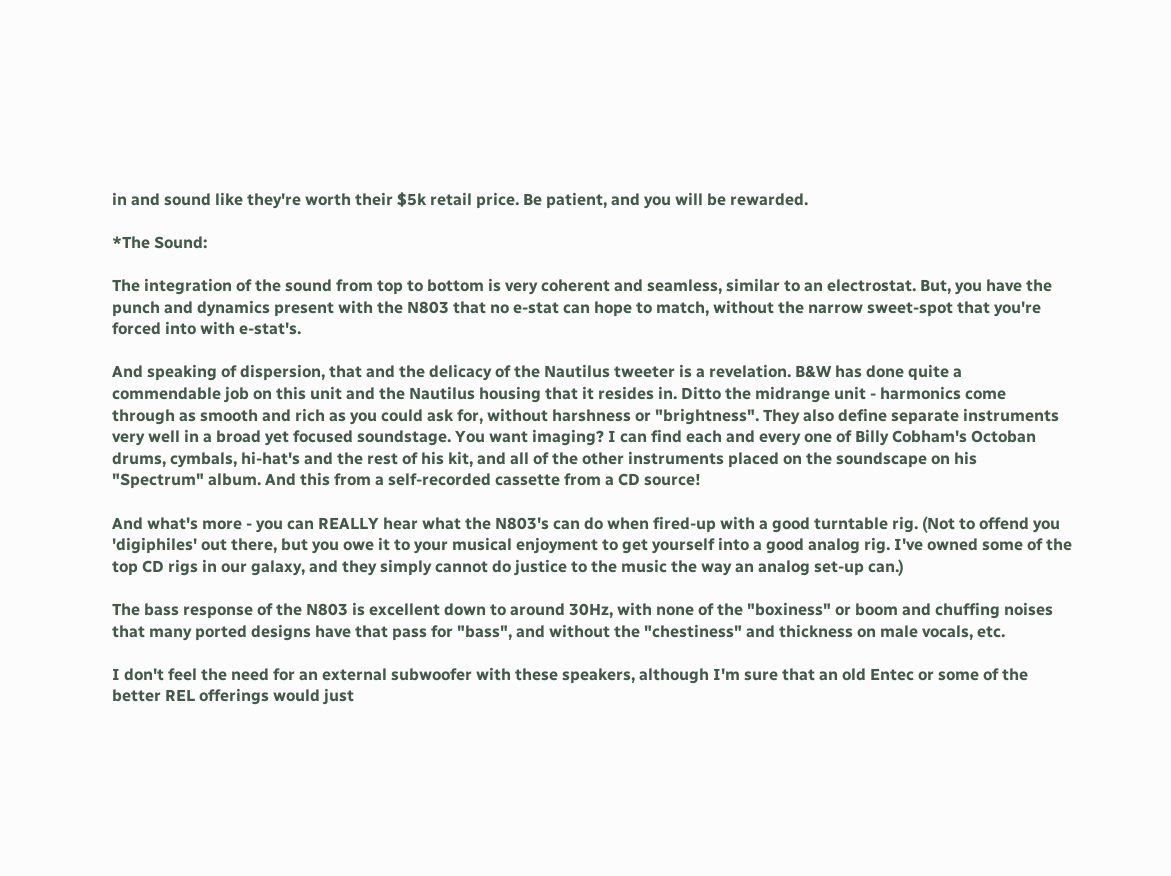in and sound like they're worth their $5k retail price. Be patient, and you will be rewarded.

*The Sound:

The integration of the sound from top to bottom is very coherent and seamless, similar to an electrostat. But, you have the punch and dynamics present with the N803 that no e-stat can hope to match, without the narrow sweet-spot that you're forced into with e-stat's.

And speaking of dispersion, that and the delicacy of the Nautilus tweeter is a revelation. B&W has done quite a commendable job on this unit and the Nautilus housing that it resides in. Ditto the midrange unit - harmonics come through as smooth and rich as you could ask for, without harshness or "brightness". They also define separate instruments very well in a broad yet focused soundstage. You want imaging? I can find each and every one of Billy Cobham's Octoban drums, cymbals, hi-hat's and the rest of his kit, and all of the other instruments placed on the soundscape on his "Spectrum" album. And this from a self-recorded cassette from a CD source!

And what's more - you can REALLY hear what the N803's can do when fired-up with a good turntable rig. (Not to offend you 'digiphiles' out there, but you owe it to your musical enjoyment to get yourself into a good analog rig. I've owned some of the top CD rigs in our galaxy, and they simply cannot do justice to the music the way an analog set-up can.)

The bass response of the N803 is excellent down to around 30Hz, with none of the "boxiness" or boom and chuffing noises that many ported designs have that pass for "bass", and without the "chestiness" and thickness on male vocals, etc.

I don't feel the need for an external subwoofer with these speakers, although I'm sure that an old Entec or some of the better REL offerings would just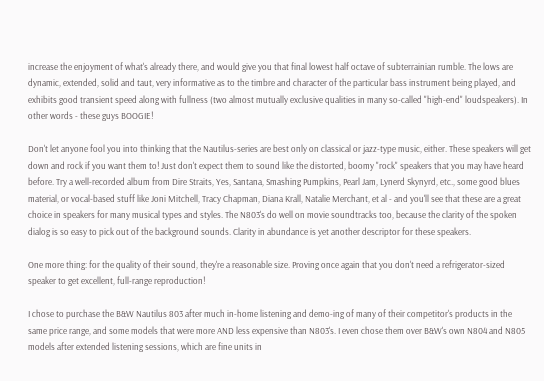increase the enjoyment of what's already there, and would give you that final lowest half octave of subterrainian rumble. The lows are dynamic, extended, solid and taut, very informative as to the timbre and character of the particular bass instrument being played, and exhibits good transient speed along with fullness (two almost mutually exclusive qualities in many so-called "high-end" loudspeakers). In other words - these guys BOOGIE!

Don't let anyone fool you into thinking that the Nautilus-series are best only on classical or jazz-type music, either. These speakers will get down and rock if you want them to! Just don't expect them to sound like the distorted, boomy "rock" speakers that you may have heard before. Try a well-recorded album from Dire Straits, Yes, Santana, Smashing Pumpkins, Pearl Jam, Lynerd Skynyrd, etc., some good blues material, or vocal-based stuff like Joni Mitchell, Tracy Chapman, Diana Krall, Natalie Merchant, et al - and you'll see that these are a great choice in speakers for many musical types and styles. The N803's do well on movie soundtracks too, because the clarity of the spoken dialog is so easy to pick out of the background sounds. Clarity in abundance is yet another descriptor for these speakers.

One more thing: for the quality of their sound, they're a reasonable size. Proving once again that you don't need a refrigerator-sized speaker to get excellent, full-range reproduction!

I chose to purchase the B&W Nautilus 803 after much in-home listening and demo-ing of many of their competitor's products in the same price range, and some models that were more AND less expensive than N803's. I even chose them over B&W's own N804 and N805 models after extended listening sessions, which are fine units in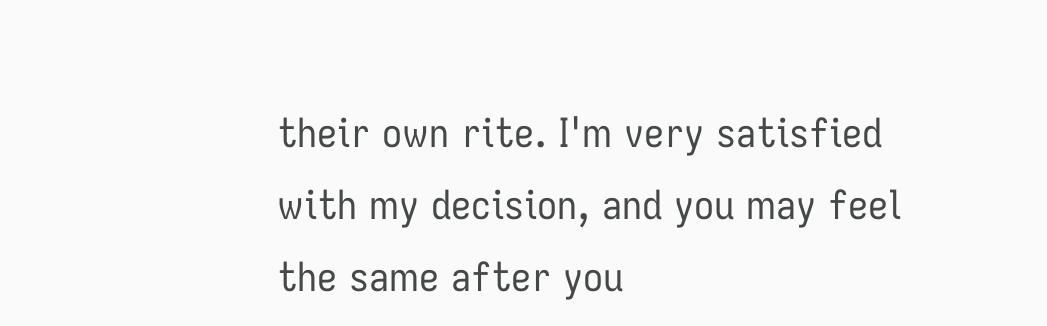their own rite. I'm very satisfied with my decision, and you may feel the same after you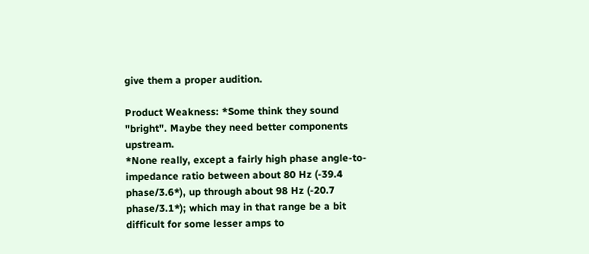give them a proper audition.

Product Weakness: *Some think they sound "bright". Maybe they need better components upstream.
*None really, except a fairly high phase angle-to-impedance ratio between about 80 Hz (-39.4 phase/3.6*), up through about 98 Hz (-20.7 phase/3.1*); which may in that range be a bit difficult for some lesser amps to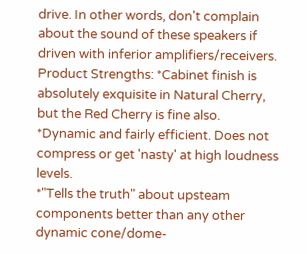drive. In other words, don't complain about the sound of these speakers if driven with inferior amplifiers/receivers.
Product Strengths: *Cabinet finish is absolutely exquisite in Natural Cherry, but the Red Cherry is fine also.
*Dynamic and fairly efficient. Does not compress or get 'nasty' at high loudness levels.
*"Tells the truth" about upsteam components better than any other dynamic cone/dome-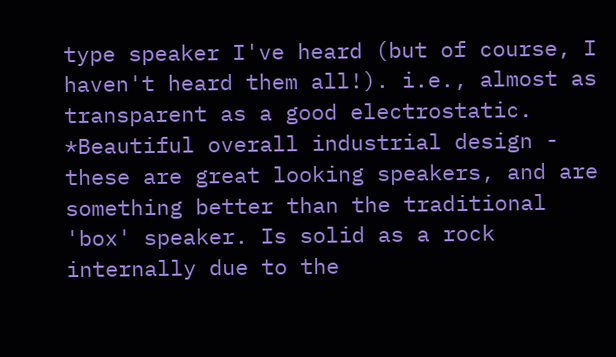type speaker I've heard (but of course, I haven't heard them all!). i.e., almost as transparent as a good electrostatic.
*Beautiful overall industrial design - these are great looking speakers, and are something better than the traditional 'box' speaker. Is solid as a rock internally due to the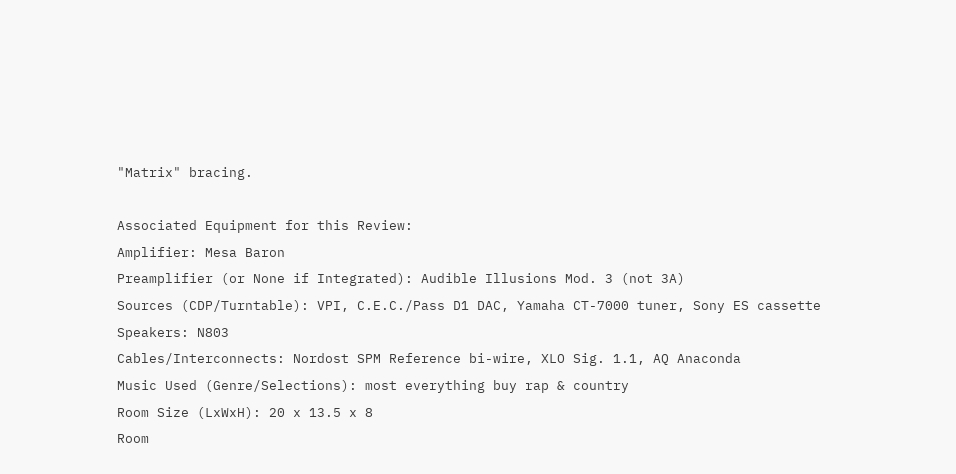"Matrix" bracing.

Associated Equipment for this Review:
Amplifier: Mesa Baron
Preamplifier (or None if Integrated): Audible Illusions Mod. 3 (not 3A)
Sources (CDP/Turntable): VPI, C.E.C./Pass D1 DAC, Yamaha CT-7000 tuner, Sony ES cassette
Speakers: N803
Cables/Interconnects: Nordost SPM Reference bi-wire, XLO Sig. 1.1, AQ Anaconda
Music Used (Genre/Selections): most everything buy rap & country
Room Size (LxWxH): 20 x 13.5 x 8
Room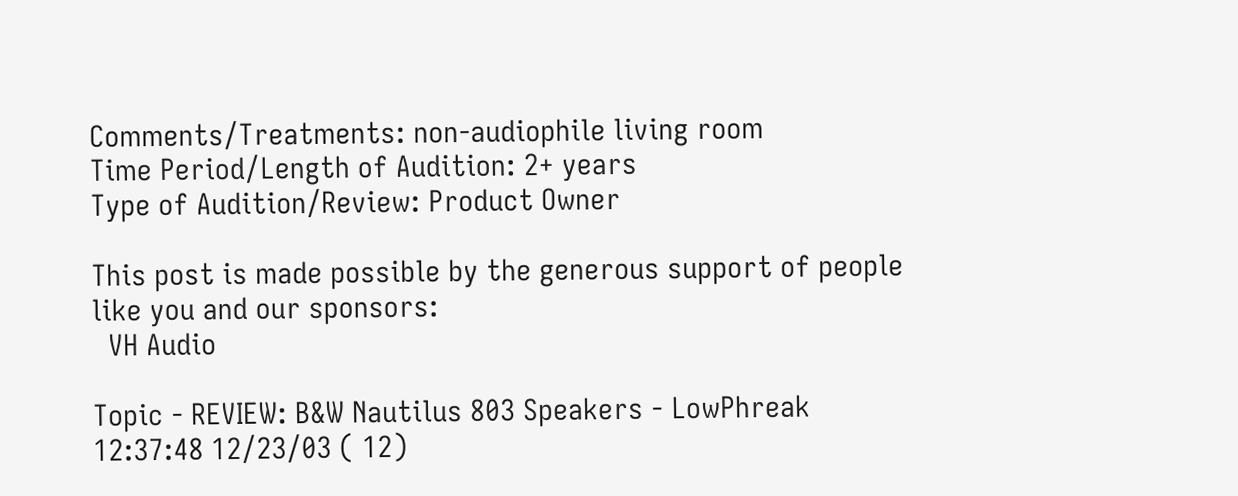Comments/Treatments: non-audiophile living room
Time Period/Length of Audition: 2+ years
Type of Audition/Review: Product Owner

This post is made possible by the generous support of people like you and our sponsors:
  VH Audio

Topic - REVIEW: B&W Nautilus 803 Speakers - LowPhreak 12:37:48 12/23/03 ( 12)